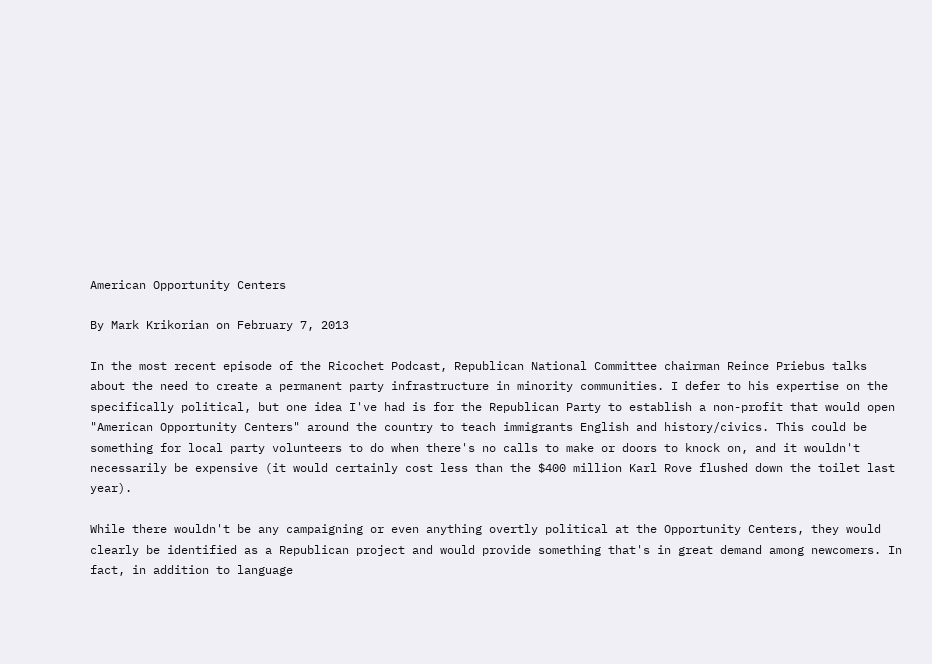American Opportunity Centers

By Mark Krikorian on February 7, 2013

In the most recent episode of the Ricochet Podcast, Republican National Committee chairman Reince Priebus talks about the need to create a permanent party infrastructure in minority communities. I defer to his expertise on the specifically political, but one idea I've had is for the Republican Party to establish a non-profit that would open "American Opportunity Centers" around the country to teach immigrants English and history/civics. This could be something for local party volunteers to do when there's no calls to make or doors to knock on, and it wouldn't necessarily be expensive (it would certainly cost less than the $400 million Karl Rove flushed down the toilet last year).

While there wouldn't be any campaigning or even anything overtly political at the Opportunity Centers, they would clearly be identified as a Republican project and would provide something that's in great demand among newcomers. In fact, in addition to language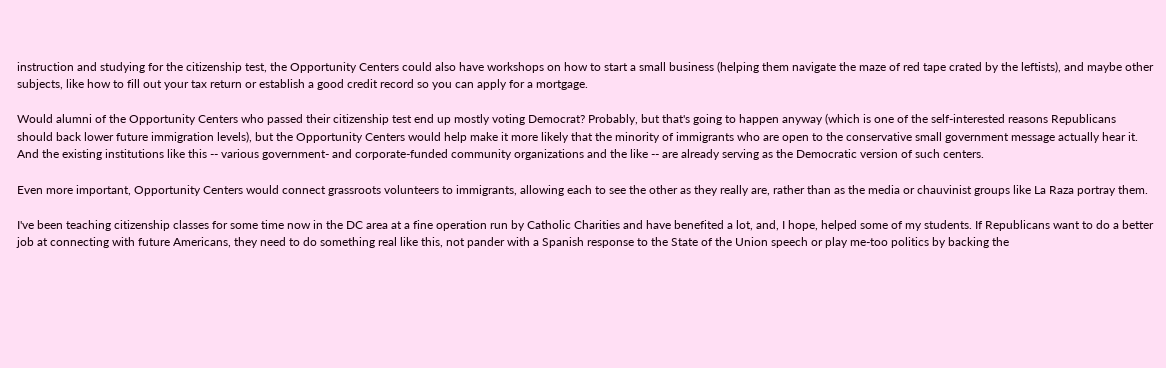instruction and studying for the citizenship test, the Opportunity Centers could also have workshops on how to start a small business (helping them navigate the maze of red tape crated by the leftists), and maybe other subjects, like how to fill out your tax return or establish a good credit record so you can apply for a mortgage.

Would alumni of the Opportunity Centers who passed their citizenship test end up mostly voting Democrat? Probably, but that's going to happen anyway (which is one of the self-interested reasons Republicans should back lower future immigration levels), but the Opportunity Centers would help make it more likely that the minority of immigrants who are open to the conservative small government message actually hear it. And the existing institutions like this -- various government- and corporate-funded community organizations and the like -- are already serving as the Democratic version of such centers.

Even more important, Opportunity Centers would connect grassroots volunteers to immigrants, allowing each to see the other as they really are, rather than as the media or chauvinist groups like La Raza portray them.

I've been teaching citizenship classes for some time now in the DC area at a fine operation run by Catholic Charities and have benefited a lot, and, I hope, helped some of my students. If Republicans want to do a better job at connecting with future Americans, they need to do something real like this, not pander with a Spanish response to the State of the Union speech or play me-too politics by backing the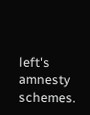left's amnesty schemes.